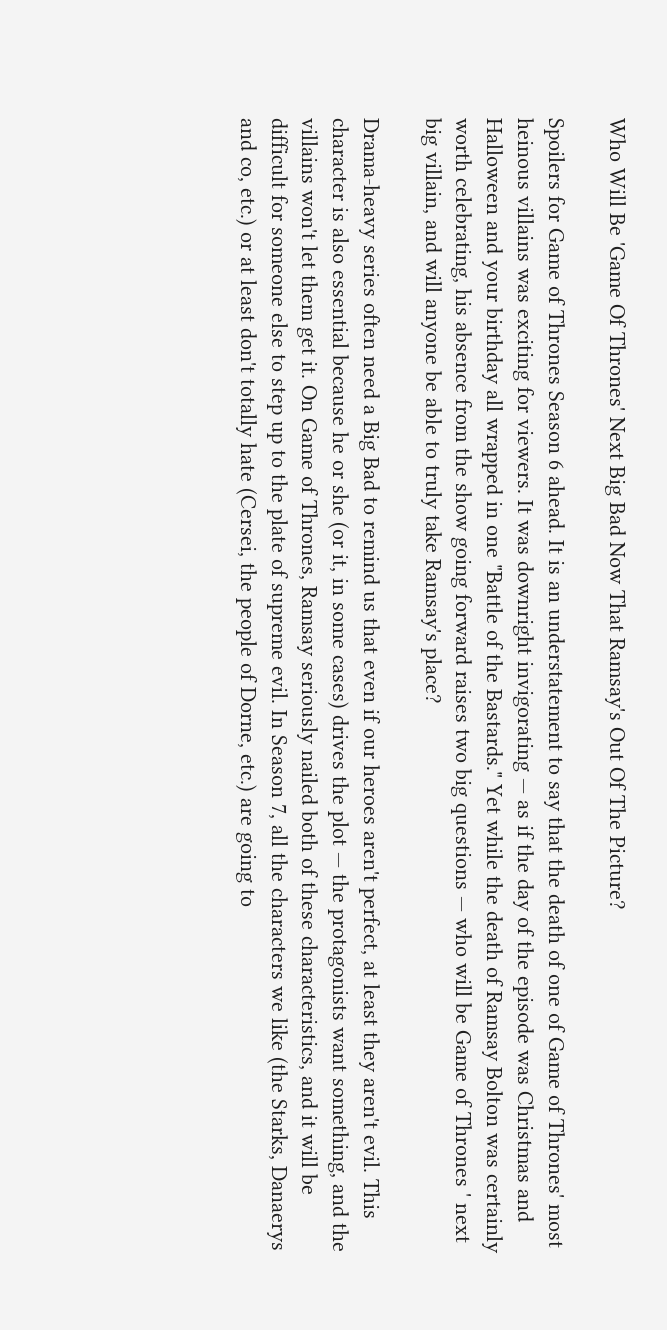Who Will Be 'Game Of Thrones' Next Big Bad Now That Ramsay's Out Of The Picture?

Spoilers for Game of Thrones Season 6 ahead. It is an understatement to say that the death of one of Game of Thrones' most heinous villains was exciting for viewers. It was downright invigorating — as if the day of the episode was Christmas and Halloween and your birthday all wrapped in one "Battle of the Bastards." Yet while the death of Ramsay Bolton was certainly worth celebrating, his absence from the show going forward raises two big questions — who will be Game of Thrones ' next big villain, and will anyone be able to truly take Ramsay's place?

Drama-heavy series often need a Big Bad to remind us that even if our heroes aren't perfect, at least they aren't evil. This character is also essential because he or she (or it, in some cases) drives the plot — the protagonists want something, and the villains won't let them get it. On Game of Thrones, Ramsay seriously nailed both of these characteristics, and it will be difficult for someone else to step up to the plate of supreme evil. In Season 7, all the characters we like (the Starks, Danaerys and co, etc.) or at least don't totally hate (Cersei, the people of Dorne, etc.) are going to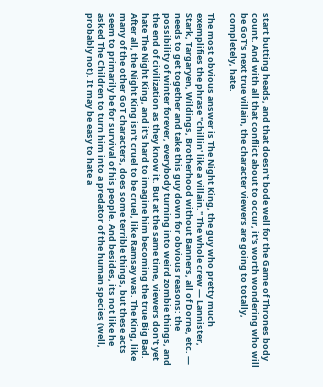start butting heads, and that doesn't bode well for the Game of Thrones body count. And with all that conflict about to occur, it's worth wondering who will be GoT's next true villain, the character viewers are going to totally, completely, hate.

The most obvious answer is The Night King, the guy who pretty much exemplifies the phrase "chillin' like a villain." The whole crew — Lannister, Stark, Targaryen, Wildings, Brotherhood without Banners, all of Dorne, etc. — needs to get together and take this guy down for obvious reasons: the possibility of winter forever, everybody turning into weird zombie things, and the end of civilization as they know it. But at the same time, viewers don't yet hate The Night King, and it's hard to imagine him becoming the true Big Bad. After all, the Night King isn't cruel to be cruel, like Ramsay was. The King, like many of the other GoT characters, does some terrible things, but these acts seem to primarily be for survival of his people. And besides, its not like he asked The Children to turn him into a predator of the human species (well, probably not). It may be easy to hate a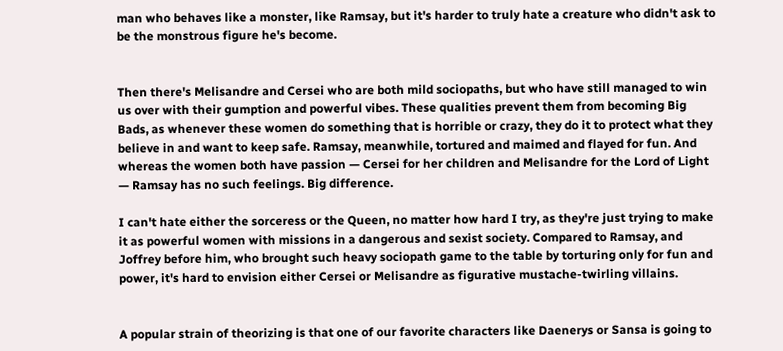man who behaves like a monster, like Ramsay, but it's harder to truly hate a creature who didn't ask to be the monstrous figure he's become.


Then there's Melisandre and Cersei who are both mild sociopaths, but who have still managed to win us over with their gumption and powerful vibes. These qualities prevent them from becoming Big Bads, as whenever these women do something that is horrible or crazy, they do it to protect what they believe in and want to keep safe. Ramsay, meanwhile, tortured and maimed and flayed for fun. And whereas the women both have passion — Cersei for her children and Melisandre for the Lord of Light — Ramsay has no such feelings. Big difference.

I can't hate either the sorceress or the Queen, no matter how hard I try, as they're just trying to make it as powerful women with missions in a dangerous and sexist society. Compared to Ramsay, and Joffrey before him, who brought such heavy sociopath game to the table by torturing only for fun and power, it's hard to envision either Cersei or Melisandre as figurative mustache-twirling villains.


A popular strain of theorizing is that one of our favorite characters like Daenerys or Sansa is going to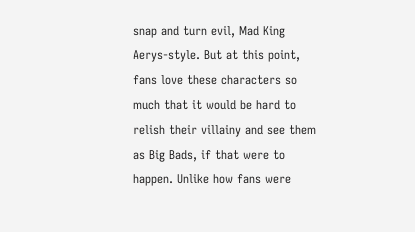snap and turn evil, Mad King Aerys-style. But at this point, fans love these characters so much that it would be hard to relish their villainy and see them as Big Bads, if that were to happen. Unlike how fans were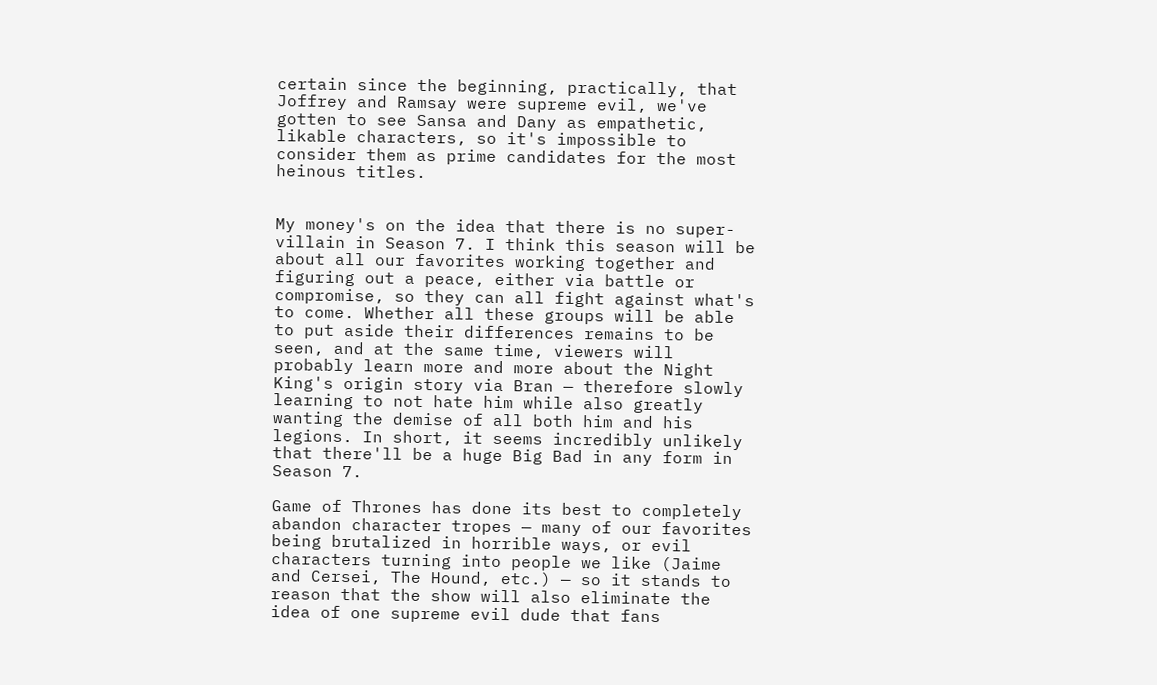certain since the beginning, practically, that Joffrey and Ramsay were supreme evil, we've gotten to see Sansa and Dany as empathetic, likable characters, so it's impossible to consider them as prime candidates for the most heinous titles.


My money's on the idea that there is no super-villain in Season 7. I think this season will be about all our favorites working together and figuring out a peace, either via battle or compromise, so they can all fight against what's to come. Whether all these groups will be able to put aside their differences remains to be seen, and at the same time, viewers will probably learn more and more about the Night King's origin story via Bran — therefore slowly learning to not hate him while also greatly wanting the demise of all both him and his legions. In short, it seems incredibly unlikely that there'll be a huge Big Bad in any form in Season 7.

Game of Thrones has done its best to completely abandon character tropes — many of our favorites being brutalized in horrible ways, or evil characters turning into people we like (Jaime and Cersei, The Hound, etc.) — so it stands to reason that the show will also eliminate the idea of one supreme evil dude that fans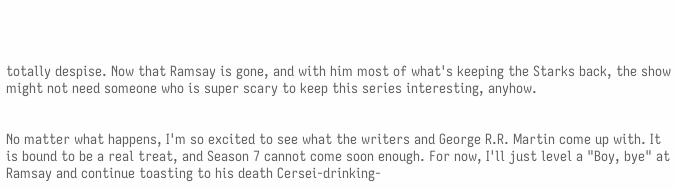totally despise. Now that Ramsay is gone, and with him most of what's keeping the Starks back, the show might not need someone who is super scary to keep this series interesting, anyhow.


No matter what happens, I'm so excited to see what the writers and George R.R. Martin come up with. It is bound to be a real treat, and Season 7 cannot come soon enough. For now, I'll just level a "Boy, bye" at Ramsay and continue toasting to his death Cersei-drinking-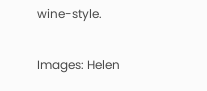wine-style.

Images: Helen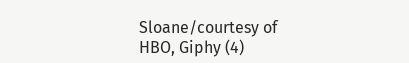Sloane/courtesy of HBO, Giphy (4)